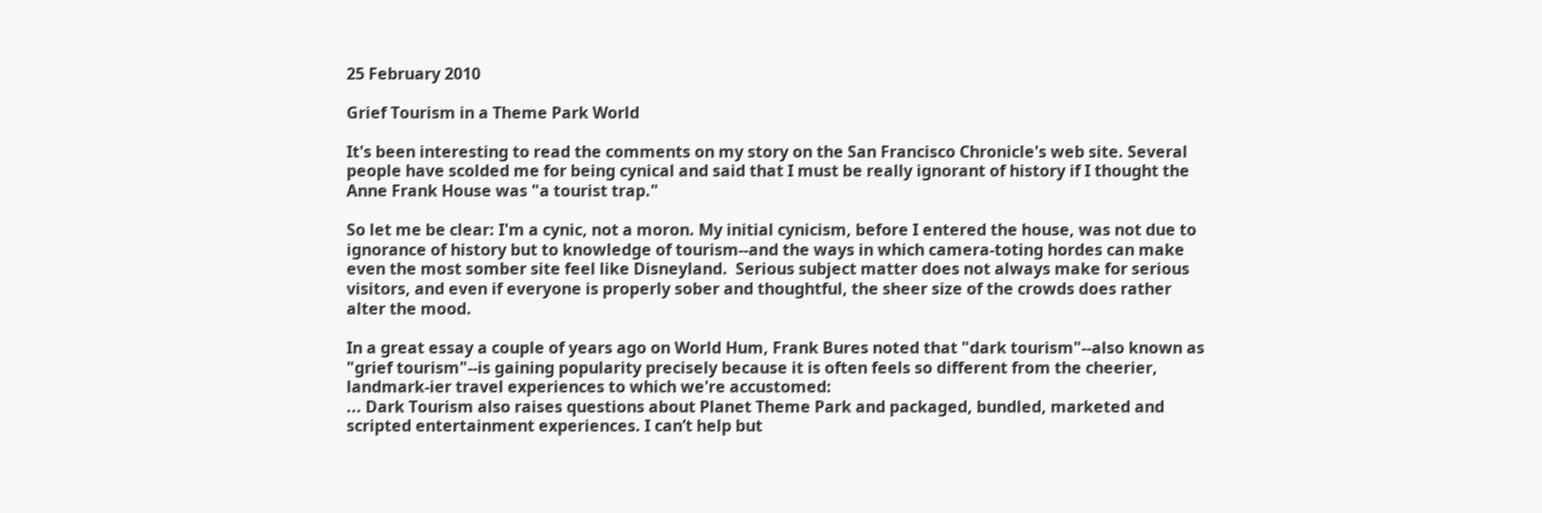25 February 2010

Grief Tourism in a Theme Park World

It's been interesting to read the comments on my story on the San Francisco Chronicle's web site. Several people have scolded me for being cynical and said that I must be really ignorant of history if I thought the Anne Frank House was "a tourist trap."

So let me be clear: I'm a cynic, not a moron. My initial cynicism, before I entered the house, was not due to ignorance of history but to knowledge of tourism--and the ways in which camera-toting hordes can make even the most somber site feel like Disneyland.  Serious subject matter does not always make for serious visitors, and even if everyone is properly sober and thoughtful, the sheer size of the crowds does rather alter the mood.

In a great essay a couple of years ago on World Hum, Frank Bures noted that "dark tourism"--also known as "grief tourism"--is gaining popularity precisely because it is often feels so different from the cheerier, landmark-ier travel experiences to which we're accustomed:
... Dark Tourism also raises questions about Planet Theme Park and packaged, bundled, marketed and scripted entertainment experiences. I can’t help but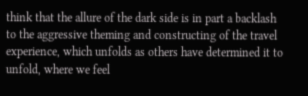think that the allure of the dark side is in part a backlash to the aggressive theming and constructing of the travel experience, which unfolds as others have determined it to unfold, where we feel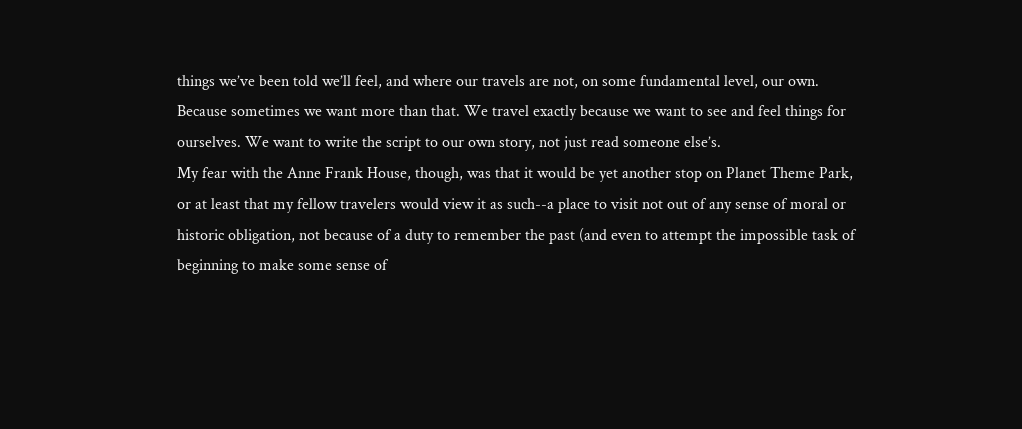things we’ve been told we’ll feel, and where our travels are not, on some fundamental level, our own. Because sometimes we want more than that. We travel exactly because we want to see and feel things for ourselves. We want to write the script to our own story, not just read someone else’s.
My fear with the Anne Frank House, though, was that it would be yet another stop on Planet Theme Park, or at least that my fellow travelers would view it as such--a place to visit not out of any sense of moral or historic obligation, not because of a duty to remember the past (and even to attempt the impossible task of beginning to make some sense of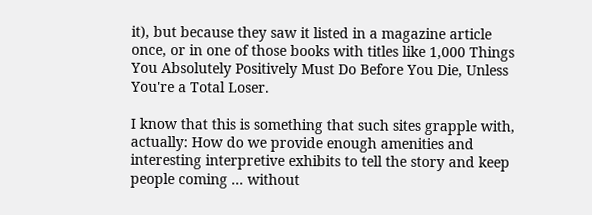it), but because they saw it listed in a magazine article once, or in one of those books with titles like 1,000 Things You Absolutely Positively Must Do Before You Die, Unless You're a Total Loser.

I know that this is something that such sites grapple with, actually: How do we provide enough amenities and interesting interpretive exhibits to tell the story and keep people coming ... without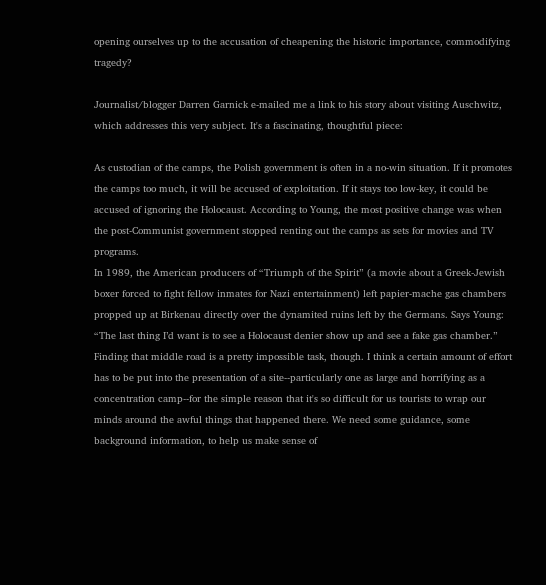opening ourselves up to the accusation of cheapening the historic importance, commodifying tragedy?

Journalist/blogger Darren Garnick e-mailed me a link to his story about visiting Auschwitz, which addresses this very subject. It's a fascinating, thoughtful piece:

As custodian of the camps, the Polish government is often in a no-win situation. If it promotes the camps too much, it will be accused of exploitation. If it stays too low-key, it could be accused of ignoring the Holocaust. According to Young, the most positive change was when the post-Communist government stopped renting out the camps as sets for movies and TV programs.
In 1989, the American producers of “Triumph of the Spirit” (a movie about a Greek-Jewish boxer forced to fight fellow inmates for Nazi entertainment) left papier-mache gas chambers propped up at Birkenau directly over the dynamited ruins left by the Germans. Says Young: “The last thing I’d want is to see a Holocaust denier show up and see a fake gas chamber.”
Finding that middle road is a pretty impossible task, though. I think a certain amount of effort has to be put into the presentation of a site--particularly one as large and horrifying as a concentration camp--for the simple reason that it's so difficult for us tourists to wrap our minds around the awful things that happened there. We need some guidance, some background information, to help us make sense of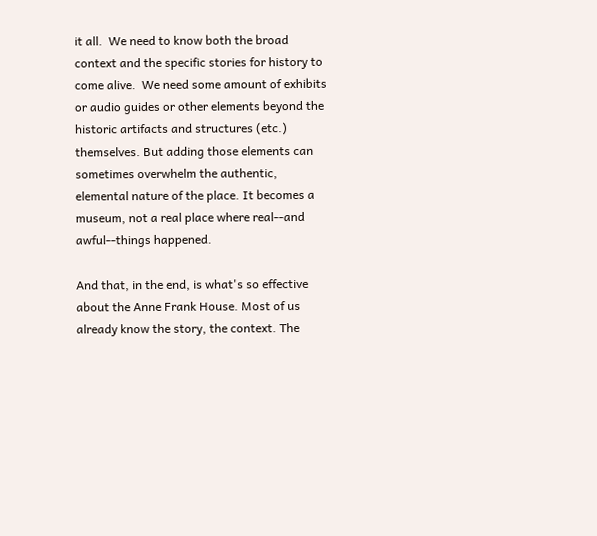it all.  We need to know both the broad context and the specific stories for history to come alive.  We need some amount of exhibits or audio guides or other elements beyond the historic artifacts and structures (etc.) themselves. But adding those elements can sometimes overwhelm the authentic, elemental nature of the place. It becomes a museum, not a real place where real--and awful--things happened.

And that, in the end, is what's so effective about the Anne Frank House. Most of us already know the story, the context. The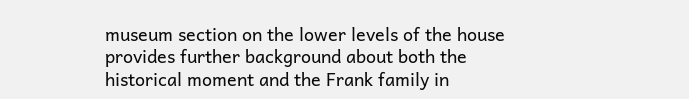museum section on the lower levels of the house provides further background about both the historical moment and the Frank family in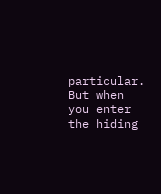particular. But when you enter the hiding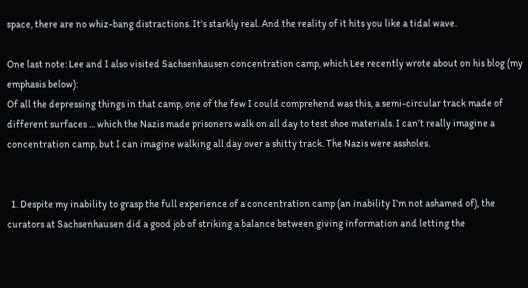space, there are no whiz-bang distractions. It's starkly real. And the reality of it hits you like a tidal wave.

One last note: Lee and I also visited Sachsenhausen concentration camp, which Lee recently wrote about on his blog (my emphasis below):
Of all the depressing things in that camp, one of the few I could comprehend was this, a semi-circular track made of different surfaces ... which the Nazis made prisoners walk on all day to test shoe materials. I can’t really imagine a concentration camp, but I can imagine walking all day over a shitty track. The Nazis were assholes.


  1. Despite my inability to grasp the full experience of a concentration camp (an inability I'm not ashamed of), the curators at Sachsenhausen did a good job of striking a balance between giving information and letting the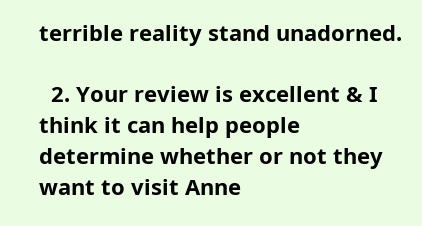terrible reality stand unadorned.

  2. Your review is excellent & I think it can help people determine whether or not they want to visit Anne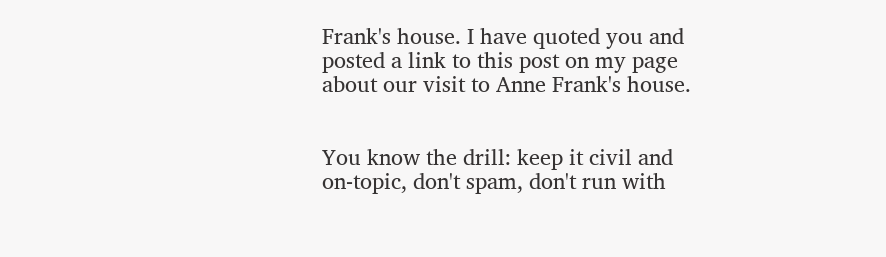Frank's house. I have quoted you and posted a link to this post on my page about our visit to Anne Frank's house.


You know the drill: keep it civil and on-topic, don't spam, don't run with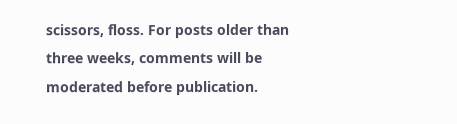scissors, floss. For posts older than three weeks, comments will be moderated before publication.